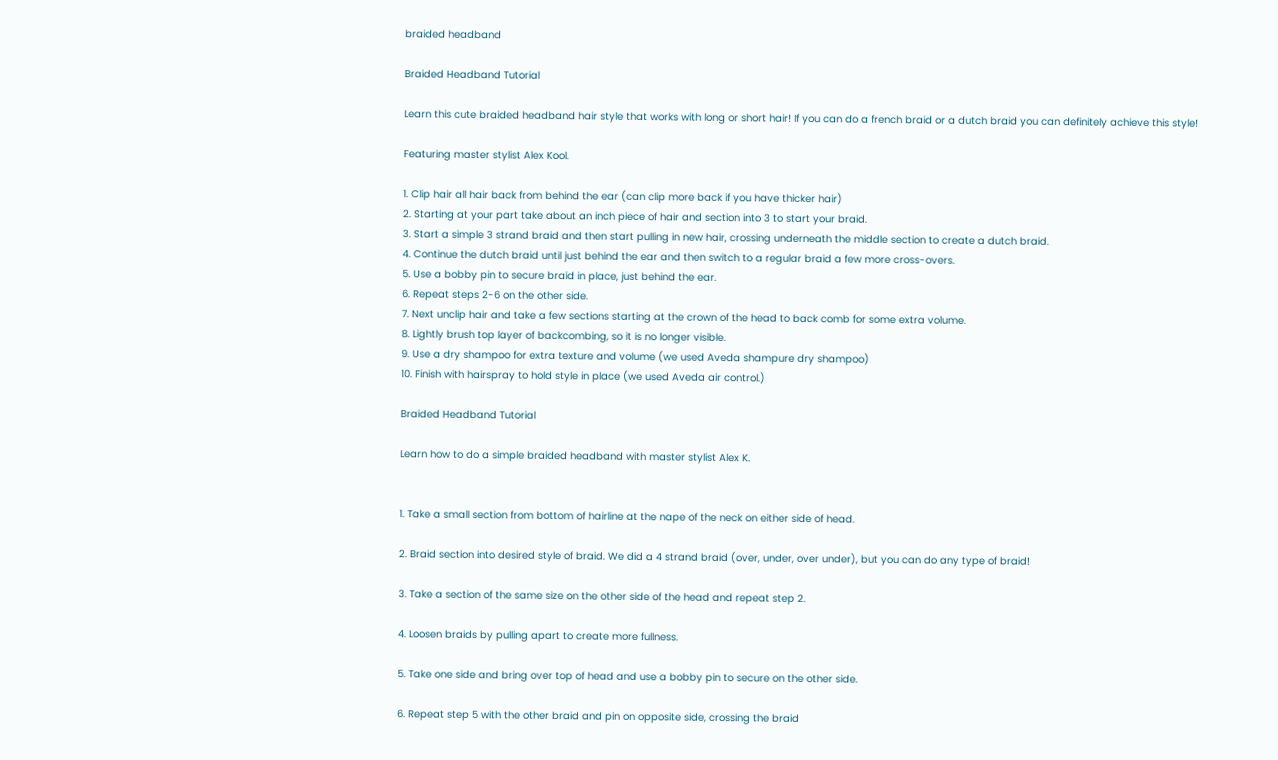braided headband

Braided Headband Tutorial

Learn this cute braided headband hair style that works with long or short hair! If you can do a french braid or a dutch braid you can definitely achieve this style!

Featuring master stylist Alex Kool.

1. Clip hair all hair back from behind the ear (can clip more back if you have thicker hair)
2. Starting at your part take about an inch piece of hair and section into 3 to start your braid.
3. Start a simple 3 strand braid and then start pulling in new hair, crossing underneath the middle section to create a dutch braid.
4. Continue the dutch braid until just behind the ear and then switch to a regular braid a few more cross-overs.
5. Use a bobby pin to secure braid in place, just behind the ear.
6. Repeat steps 2-6 on the other side.
7. Next unclip hair and take a few sections starting at the crown of the head to back comb for some extra volume.
8. Lightly brush top layer of backcombing, so it is no longer visible.
9. Use a dry shampoo for extra texture and volume (we used Aveda shampure dry shampoo)
10. Finish with hairspray to hold style in place (we used Aveda air control.)

Braided Headband Tutorial

Learn how to do a simple braided headband with master stylist Alex K.


1. Take a small section from bottom of hairline at the nape of the neck on either side of head.

2. Braid section into desired style of braid. We did a 4 strand braid (over, under, over under), but you can do any type of braid!

3. Take a section of the same size on the other side of the head and repeat step 2.

4. Loosen braids by pulling apart to create more fullness.

5. Take one side and bring over top of head and use a bobby pin to secure on the other side.

6. Repeat step 5 with the other braid and pin on opposite side, crossing the braid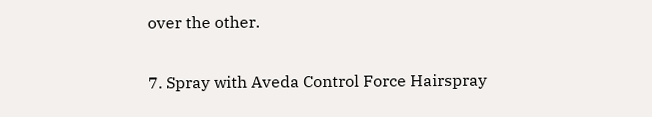over the other.

7. Spray with Aveda Control Force Hairspray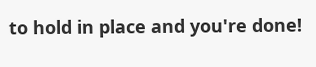to hold in place and you're done!